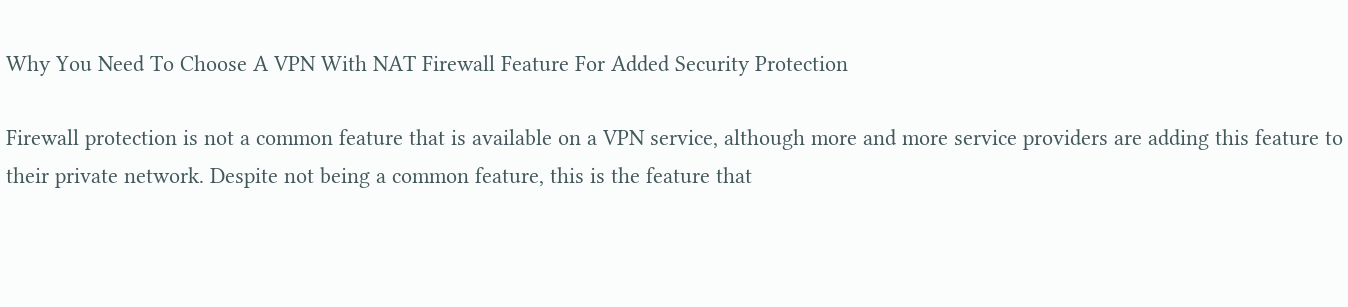Why You Need To Choose A VPN With NAT Firewall Feature For Added Security Protection

Firewall protection is not a common feature that is available on a VPN service, although more and more service providers are adding this feature to their private network. Despite not being a common feature, this is the feature that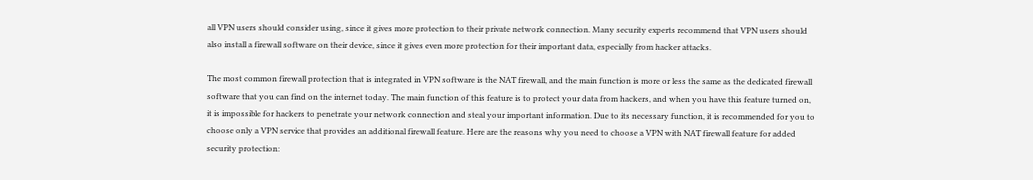all VPN users should consider using, since it gives more protection to their private network connection. Many security experts recommend that VPN users should also install a firewall software on their device, since it gives even more protection for their important data, especially from hacker attacks.

The most common firewall protection that is integrated in VPN software is the NAT firewall, and the main function is more or less the same as the dedicated firewall software that you can find on the internet today. The main function of this feature is to protect your data from hackers, and when you have this feature turned on, it is impossible for hackers to penetrate your network connection and steal your important information. Due to its necessary function, it is recommended for you to choose only a VPN service that provides an additional firewall feature. Here are the reasons why you need to choose a VPN with NAT firewall feature for added security protection: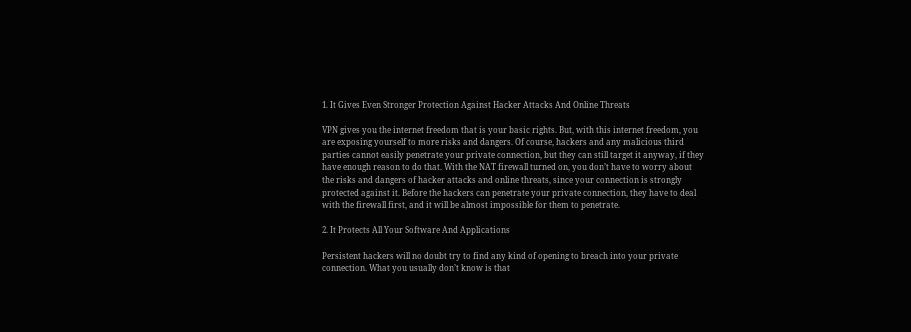1. It Gives Even Stronger Protection Against Hacker Attacks And Online Threats

VPN gives you the internet freedom that is your basic rights. But, with this internet freedom, you are exposing yourself to more risks and dangers. Of course, hackers and any malicious third parties cannot easily penetrate your private connection, but they can still target it anyway, if they have enough reason to do that. With the NAT firewall turned on, you don’t have to worry about the risks and dangers of hacker attacks and online threats, since your connection is strongly protected against it. Before the hackers can penetrate your private connection, they have to deal with the firewall first, and it will be almost impossible for them to penetrate.

2. It Protects All Your Software And Applications

Persistent hackers will no doubt try to find any kind of opening to breach into your private connection. What you usually don’t know is that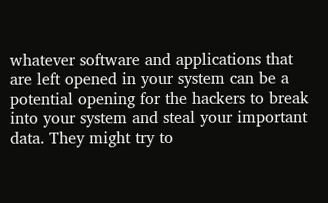whatever software and applications that are left opened in your system can be a potential opening for the hackers to break into your system and steal your important data. They might try to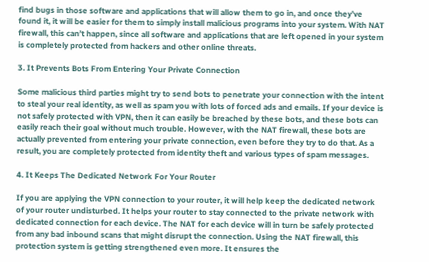find bugs in those software and applications that will allow them to go in, and once they’ve found it, it will be easier for them to simply install malicious programs into your system. With NAT firewall, this can’t happen, since all software and applications that are left opened in your system is completely protected from hackers and other online threats.

3. It Prevents Bots From Entering Your Private Connection

Some malicious third parties might try to send bots to penetrate your connection with the intent to steal your real identity, as well as spam you with lots of forced ads and emails. If your device is not safely protected with VPN, then it can easily be breached by these bots, and these bots can easily reach their goal without much trouble. However, with the NAT firewall, these bots are actually prevented from entering your private connection, even before they try to do that. As a result, you are completely protected from identity theft and various types of spam messages.

4. It Keeps The Dedicated Network For Your Router

If you are applying the VPN connection to your router, it will help keep the dedicated network of your router undisturbed. It helps your router to stay connected to the private network with dedicated connection for each device. The NAT for each device will in turn be safely protected from any bad inbound scans that might disrupt the connection. Using the NAT firewall, this protection system is getting strengthened even more. It ensures the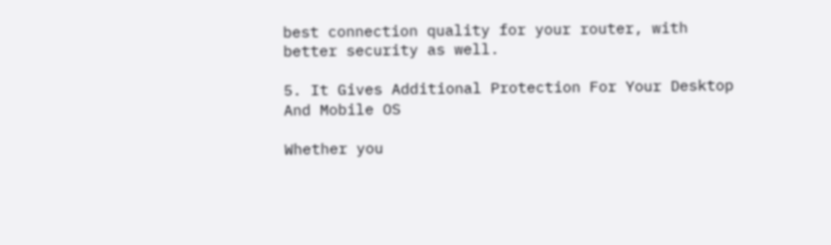best connection quality for your router, with better security as well.

5. It Gives Additional Protection For Your Desktop And Mobile OS

Whether you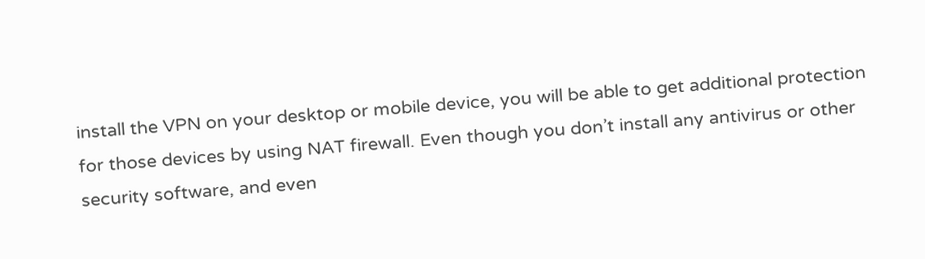install the VPN on your desktop or mobile device, you will be able to get additional protection for those devices by using NAT firewall. Even though you don’t install any antivirus or other security software, and even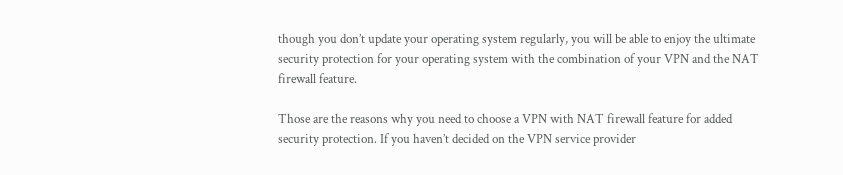though you don’t update your operating system regularly, you will be able to enjoy the ultimate security protection for your operating system with the combination of your VPN and the NAT firewall feature.

Those are the reasons why you need to choose a VPN with NAT firewall feature for added security protection. If you haven’t decided on the VPN service provider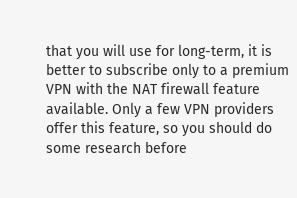that you will use for long-term, it is better to subscribe only to a premium VPN with the NAT firewall feature available. Only a few VPN providers offer this feature, so you should do some research before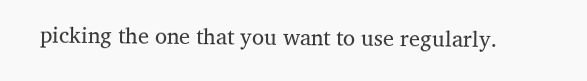picking the one that you want to use regularly.